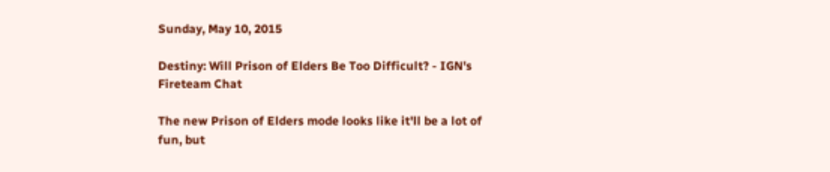Sunday, May 10, 2015

Destiny: Will Prison of Elders Be Too Difficult? - IGN's Fireteam Chat

The new Prison of Elders mode looks like it'll be a lot of fun, but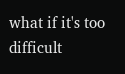what if it's too difficult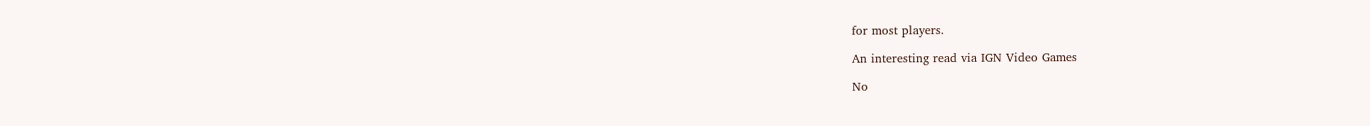for most players.

An interesting read via IGN Video Games

No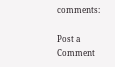comments:

Post a Comment